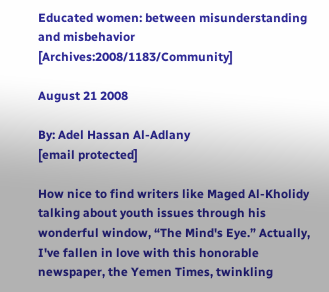Educated women: between misunderstanding and misbehavior [Archives:2008/1183/Community]

August 21 2008

By: Adel Hassan Al-Adlany
[email protected]

How nice to find writers like Maged Al-Kholidy talking about youth issues through his wonderful window, “The Mind's Eye.” Actually, I've fallen in love with this honorable newspaper, the Yemen Times, twinkling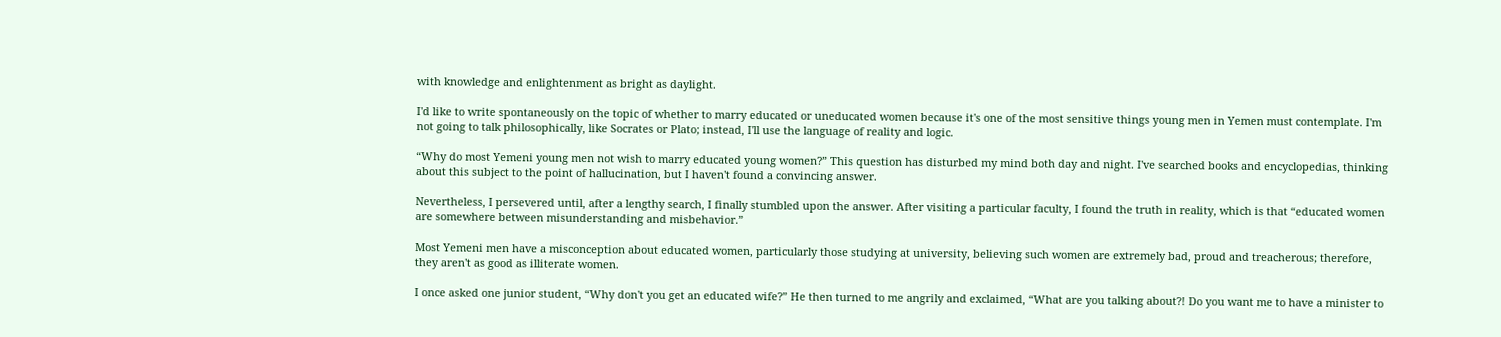with knowledge and enlightenment as bright as daylight.

I'd like to write spontaneously on the topic of whether to marry educated or uneducated women because it's one of the most sensitive things young men in Yemen must contemplate. I'm not going to talk philosophically, like Socrates or Plato; instead, I'll use the language of reality and logic.

“Why do most Yemeni young men not wish to marry educated young women?” This question has disturbed my mind both day and night. I've searched books and encyclopedias, thinking about this subject to the point of hallucination, but I haven't found a convincing answer.

Nevertheless, I persevered until, after a lengthy search, I finally stumbled upon the answer. After visiting a particular faculty, I found the truth in reality, which is that “educated women are somewhere between misunderstanding and misbehavior.”

Most Yemeni men have a misconception about educated women, particularly those studying at university, believing such women are extremely bad, proud and treacherous; therefore, they aren't as good as illiterate women.

I once asked one junior student, “Why don't you get an educated wife?” He then turned to me angrily and exclaimed, “What are you talking about?! Do you want me to have a minister to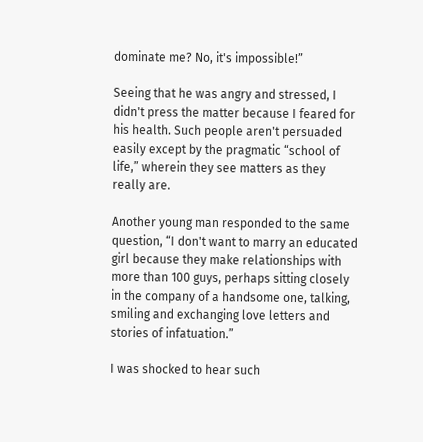dominate me? No, it's impossible!”

Seeing that he was angry and stressed, I didn't press the matter because I feared for his health. Such people aren't persuaded easily except by the pragmatic “school of life,” wherein they see matters as they really are.

Another young man responded to the same question, “I don't want to marry an educated girl because they make relationships with more than 100 guys, perhaps sitting closely in the company of a handsome one, talking, smiling and exchanging love letters and stories of infatuation.”

I was shocked to hear such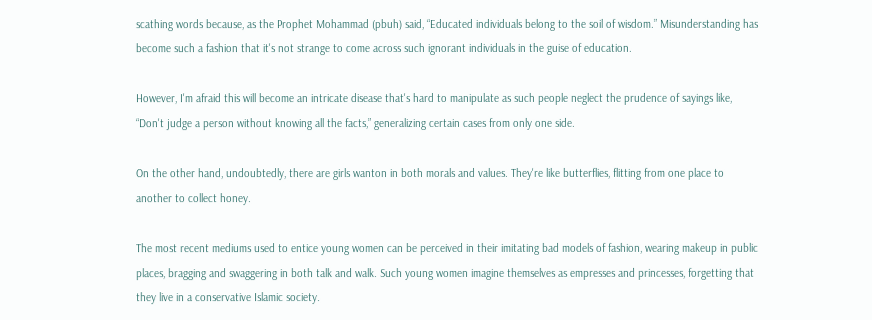scathing words because, as the Prophet Mohammad (pbuh) said, “Educated individuals belong to the soil of wisdom.” Misunderstanding has become such a fashion that it's not strange to come across such ignorant individuals in the guise of education.

However, I'm afraid this will become an intricate disease that's hard to manipulate as such people neglect the prudence of sayings like, “Don't judge a person without knowing all the facts,” generalizing certain cases from only one side.

On the other hand, undoubtedly, there are girls wanton in both morals and values. They're like butterflies, flitting from one place to another to collect honey.

The most recent mediums used to entice young women can be perceived in their imitating bad models of fashion, wearing makeup in public places, bragging and swaggering in both talk and walk. Such young women imagine themselves as empresses and princesses, forgetting that they live in a conservative Islamic society.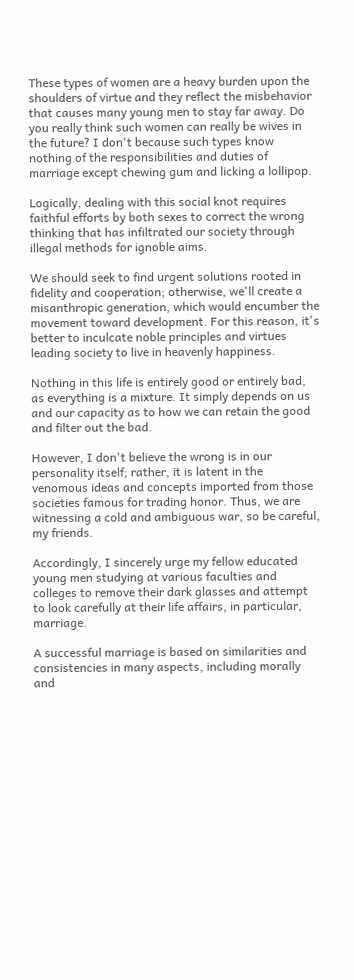These types of women are a heavy burden upon the shoulders of virtue and they reflect the misbehavior that causes many young men to stay far away. Do you really think such women can really be wives in the future? I don't because such types know nothing of the responsibilities and duties of marriage except chewing gum and licking a lollipop.

Logically, dealing with this social knot requires faithful efforts by both sexes to correct the wrong thinking that has infiltrated our society through illegal methods for ignoble aims.

We should seek to find urgent solutions rooted in fidelity and cooperation; otherwise, we'll create a misanthropic generation, which would encumber the movement toward development. For this reason, it's better to inculcate noble principles and virtues leading society to live in heavenly happiness.

Nothing in this life is entirely good or entirely bad, as everything is a mixture. It simply depends on us and our capacity as to how we can retain the good and filter out the bad.

However, I don't believe the wrong is in our personality itself; rather, it is latent in the venomous ideas and concepts imported from those societies famous for trading honor. Thus, we are witnessing a cold and ambiguous war, so be careful, my friends.

Accordingly, I sincerely urge my fellow educated young men studying at various faculties and colleges to remove their dark glasses and attempt to look carefully at their life affairs, in particular, marriage.

A successful marriage is based on similarities and consistencies in many aspects, including morally and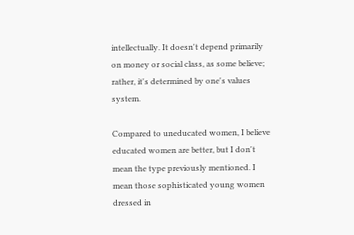intellectually. It doesn't depend primarily on money or social class, as some believe; rather, it's determined by one's values system.

Compared to uneducated women, I believe educated women are better, but I don't mean the type previously mentioned. I mean those sophisticated young women dressed in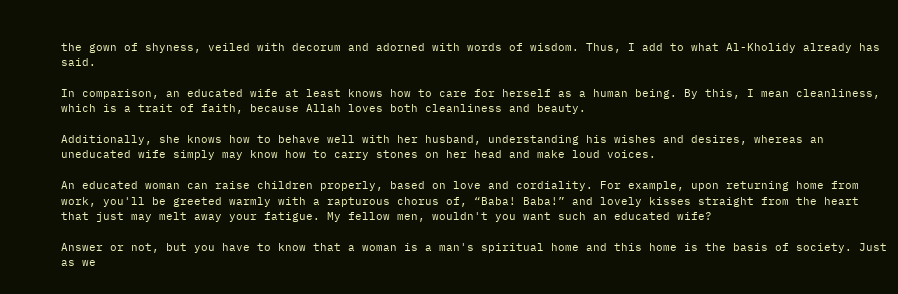the gown of shyness, veiled with decorum and adorned with words of wisdom. Thus, I add to what Al-Kholidy already has said.

In comparison, an educated wife at least knows how to care for herself as a human being. By this, I mean cleanliness, which is a trait of faith, because Allah loves both cleanliness and beauty.

Additionally, she knows how to behave well with her husband, understanding his wishes and desires, whereas an uneducated wife simply may know how to carry stones on her head and make loud voices.

An educated woman can raise children properly, based on love and cordiality. For example, upon returning home from work, you'll be greeted warmly with a rapturous chorus of, “Baba! Baba!” and lovely kisses straight from the heart that just may melt away your fatigue. My fellow men, wouldn't you want such an educated wife?

Answer or not, but you have to know that a woman is a man's spiritual home and this home is the basis of society. Just as we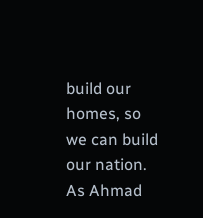build our homes, so we can build our nation. As Ahmad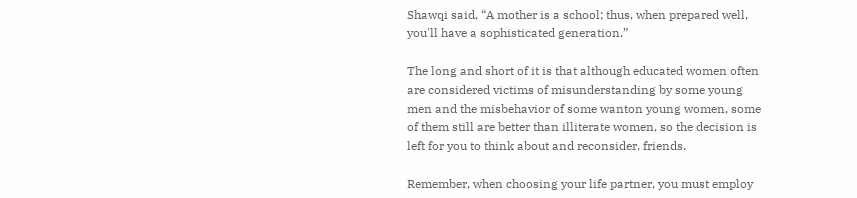Shawqi said, “A mother is a school; thus, when prepared well, you'll have a sophisticated generation.”

The long and short of it is that although educated women often are considered victims of misunderstanding by some young men and the misbehavior of some wanton young women, some of them still are better than illiterate women, so the decision is left for you to think about and reconsider, friends.

Remember, when choosing your life partner, you must employ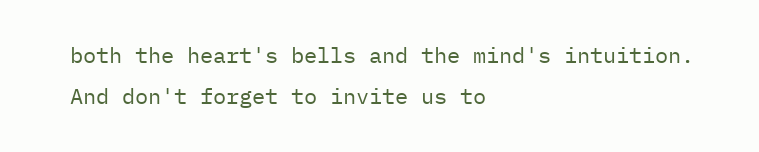both the heart's bells and the mind's intuition. And don't forget to invite us to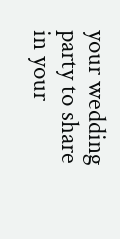your wedding party to share in your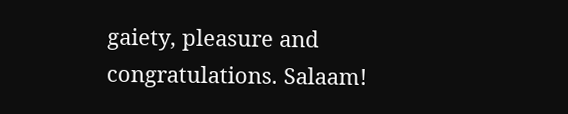gaiety, pleasure and congratulations. Salaam!